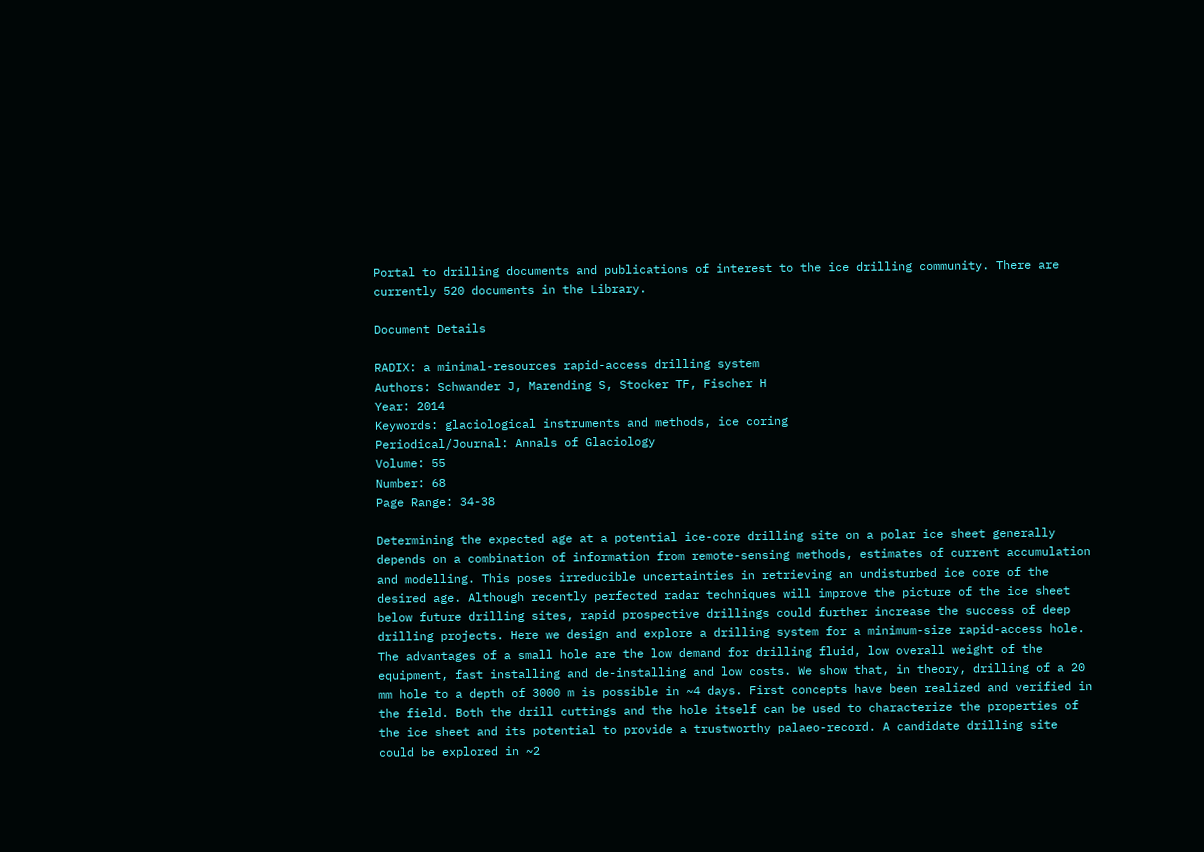Portal to drilling documents and publications of interest to the ice drilling community. There are currently 520 documents in the Library.

Document Details

RADIX: a minimal-resources rapid-access drilling system
Authors: Schwander J, Marending S, Stocker TF, Fischer H
Year: 2014
Keywords: glaciological instruments and methods, ice coring
Periodical/Journal: Annals of Glaciology
Volume: 55
Number: 68
Page Range: 34-38

Determining the expected age at a potential ice-core drilling site on a polar ice sheet generally depends on a combination of information from remote-sensing methods, estimates of current accumulation and modelling. This poses irreducible uncertainties in retrieving an undisturbed ice core of the desired age. Although recently perfected radar techniques will improve the picture of the ice sheet below future drilling sites, rapid prospective drillings could further increase the success of deep drilling projects. Here we design and explore a drilling system for a minimum-size rapid-access hole. The advantages of a small hole are the low demand for drilling fluid, low overall weight of the equipment, fast installing and de-installing and low costs. We show that, in theory, drilling of a 20 mm hole to a depth of 3000 m is possible in ~4 days. First concepts have been realized and verified in the field. Both the drill cuttings and the hole itself can be used to characterize the properties of the ice sheet and its potential to provide a trustworthy palaeo-record. A candidate drilling site could be explored in ~2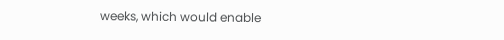weeks, which would enable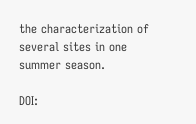the characterization of several sites in one summer season.

DOI: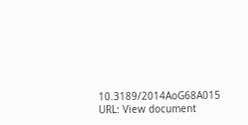10.3189/2014AoG68A015
URL: View document